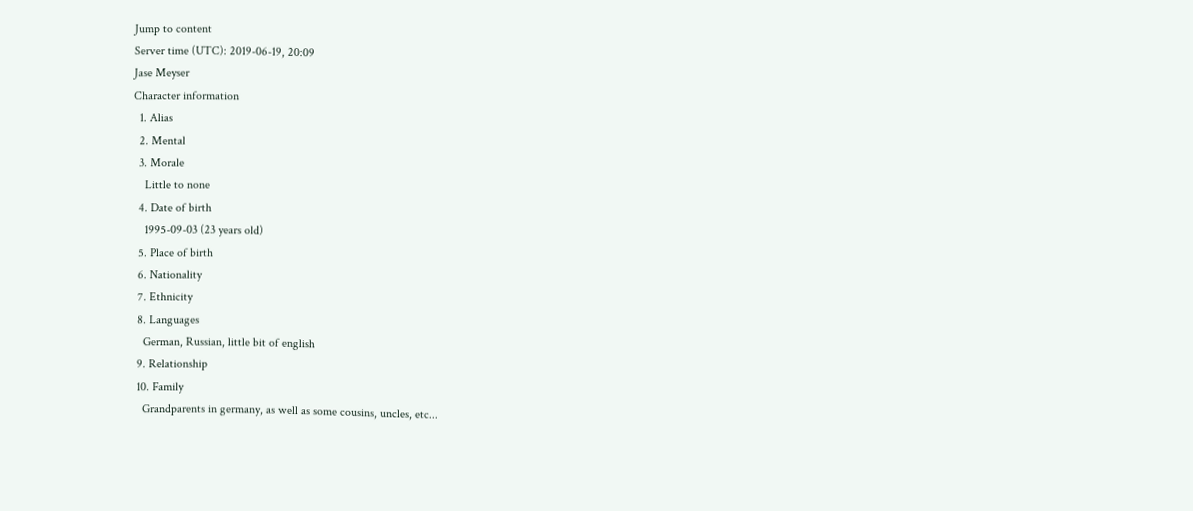Jump to content
Server time (UTC): 2019-06-19, 20:09
Jase Meyser
Character information
  1. Alias
  2. Mental
  3. Morale
    Little to none
  4. Date of birth
    1995-09-03 (23 years old)
  5. Place of birth
  6. Nationality
  7. Ethnicity
  8. Languages
    German, Russian, little bit of english
  9. Relationship
  10. Family
    Grandparents in germany, as well as some cousins, uncles, etc...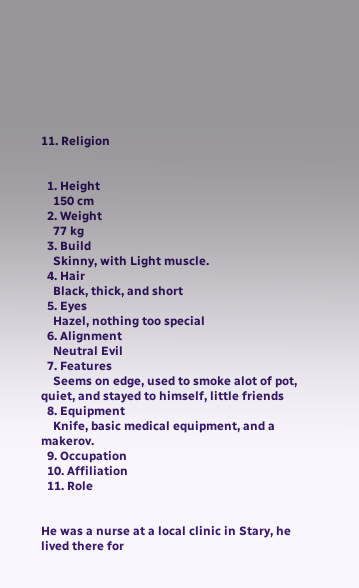11. Religion


  1. Height
    150 cm
  2. Weight
    77 kg
  3. Build
    Skinny, with Light muscle.
  4. Hair
    Black, thick, and short
  5. Eyes
    Hazel, nothing too special
  6. Alignment
    Neutral Evil
  7. Features
    Seems on edge, used to smoke alot of pot, quiet, and stayed to himself, little friends
  8. Equipment
    Knife, basic medical equipment, and a makerov.
  9. Occupation
  10. Affiliation
  11. Role


He was a nurse at a local clinic in Stary, he lived there for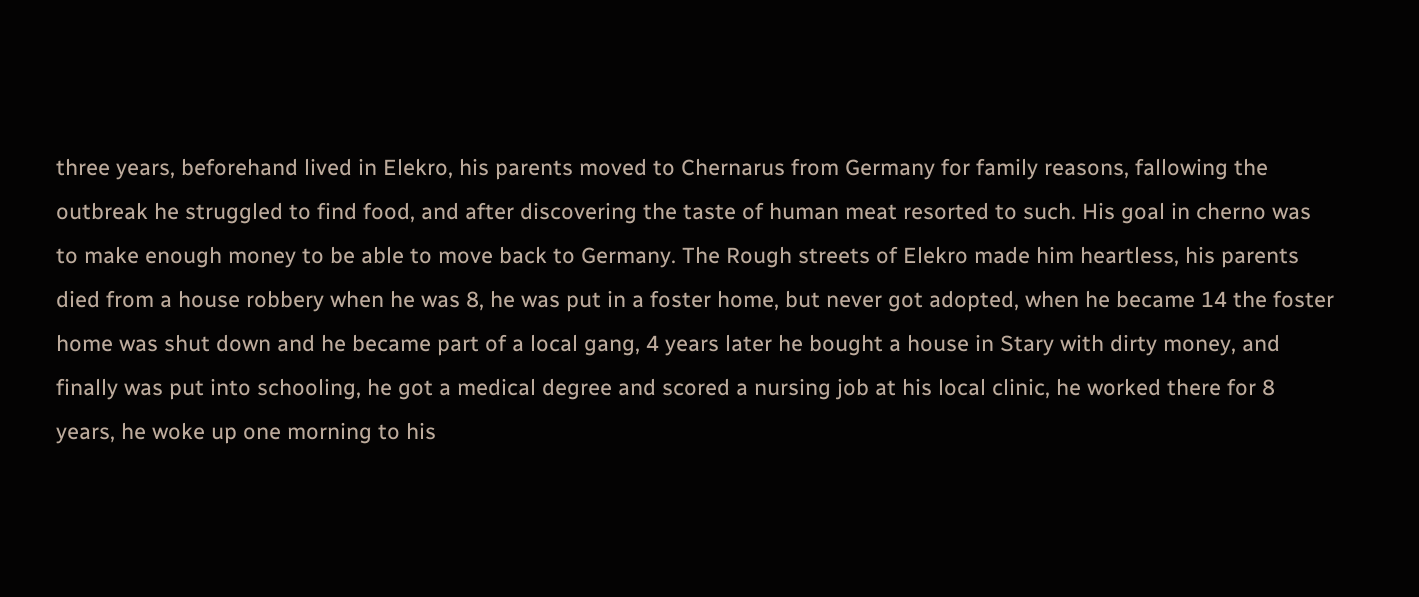three years, beforehand lived in Elekro, his parents moved to Chernarus from Germany for family reasons, fallowing the outbreak he struggled to find food, and after discovering the taste of human meat resorted to such. His goal in cherno was to make enough money to be able to move back to Germany. The Rough streets of Elekro made him heartless, his parents died from a house robbery when he was 8, he was put in a foster home, but never got adopted, when he became 14 the foster home was shut down and he became part of a local gang, 4 years later he bought a house in Stary with dirty money, and finally was put into schooling, he got a medical degree and scored a nursing job at his local clinic, he worked there for 8 years, he woke up one morning to his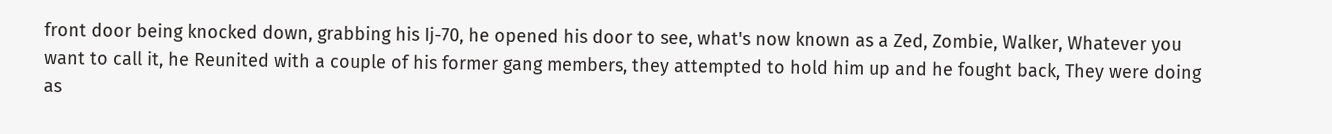front door being knocked down, grabbing his Ij-70, he opened his door to see, what's now known as a Zed, Zombie, Walker, Whatever you want to call it, he Reunited with a couple of his former gang members, they attempted to hold him up and he fought back, They were doing as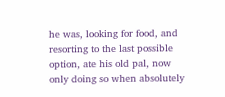he was, looking for food, and resorting to the last possible option, ate his old pal, now only doing so when absolutely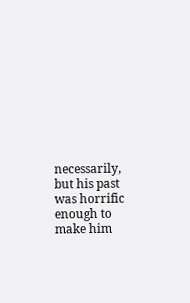necessarily, but his past was horrific enough to make him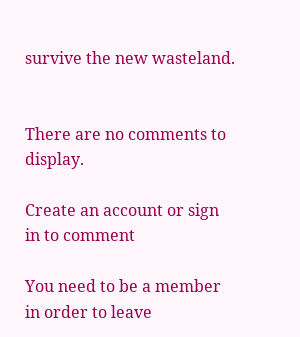survive the new wasteland.


There are no comments to display.

Create an account or sign in to comment

You need to be a member in order to leave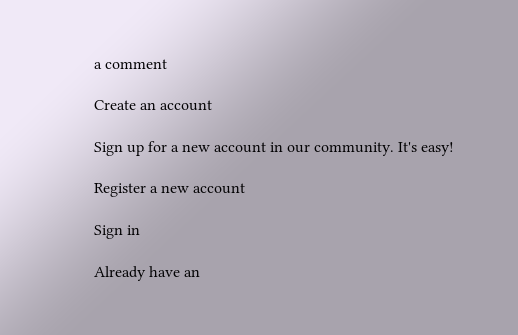a comment

Create an account

Sign up for a new account in our community. It's easy!

Register a new account

Sign in

Already have an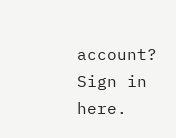account? Sign in here.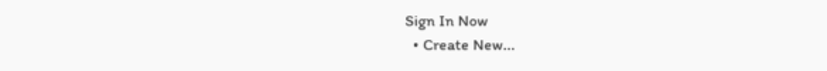Sign In Now
  • Create New...